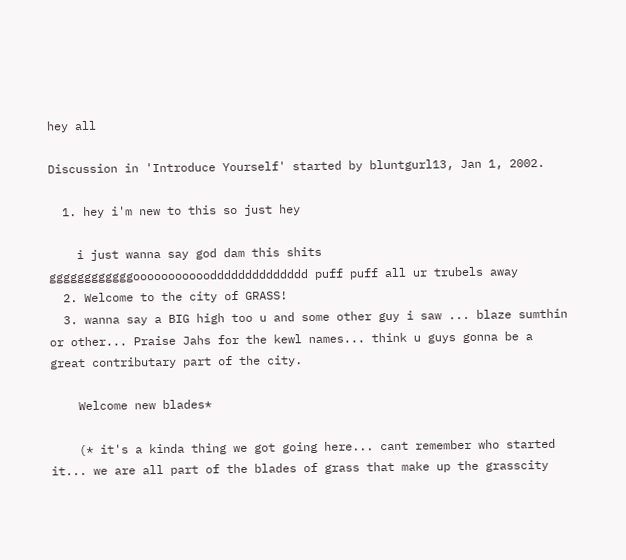hey all

Discussion in 'Introduce Yourself' started by bluntgurl13, Jan 1, 2002.

  1. hey i'm new to this so just hey

    i just wanna say god dam this shits ggggggggggggooooooooooodddddddddddddd puff puff all ur trubels away
  2. Welcome to the city of GRASS!
  3. wanna say a BIG high too u and some other guy i saw ... blaze sumthin or other... Praise Jahs for the kewl names... think u guys gonna be a great contributary part of the city.

    Welcome new blades*

    (* it's a kinda thing we got going here... cant remember who started it... we are all part of the blades of grass that make up the grasscity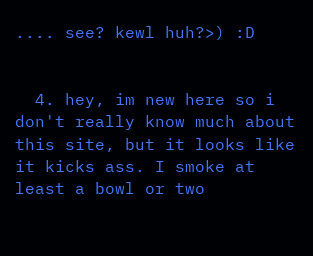.... see? kewl huh?>) :D


  4. hey, im new here so i don't really know much about this site, but it looks like it kicks ass. I smoke at least a bowl or two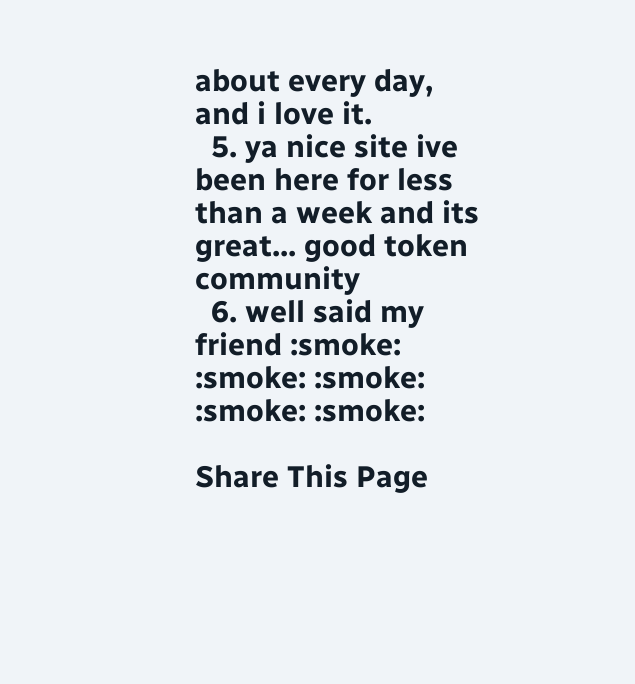about every day, and i love it.
  5. ya nice site ive been here for less than a week and its great... good token community
  6. well said my friend :smoke: :smoke: :smoke: :smoke: :smoke:

Share This Page